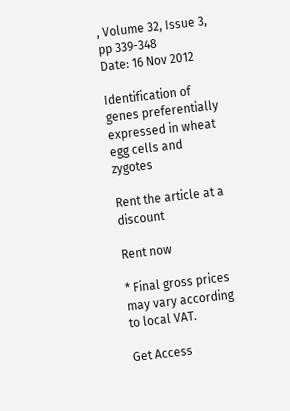, Volume 32, Issue 3, pp 339-348
Date: 16 Nov 2012

Identification of genes preferentially expressed in wheat egg cells and zygotes

Rent the article at a discount

Rent now

* Final gross prices may vary according to local VAT.

Get Access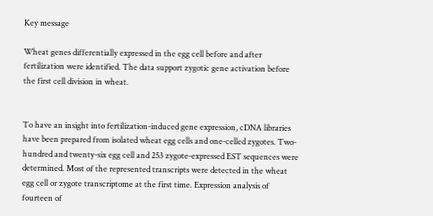Key message

Wheat genes differentially expressed in the egg cell before and after fertilization were identified. The data support zygotic gene activation before the first cell division in wheat.


To have an insight into fertilization-induced gene expression, cDNA libraries have been prepared from isolated wheat egg cells and one-celled zygotes. Two-hundred and twenty-six egg cell and 253 zygote-expressed EST sequences were determined. Most of the represented transcripts were detected in the wheat egg cell or zygote transcriptome at the first time. Expression analysis of fourteen of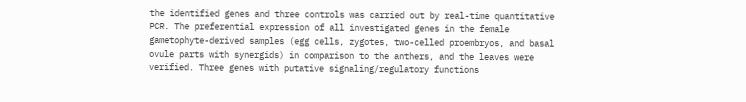the identified genes and three controls was carried out by real-time quantitative PCR. The preferential expression of all investigated genes in the female gametophyte-derived samples (egg cells, zygotes, two-celled proembryos, and basal ovule parts with synergids) in comparison to the anthers, and the leaves were verified. Three genes with putative signaling/regulatory functions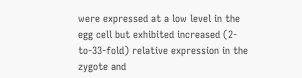were expressed at a low level in the egg cell but exhibited increased (2-to-33-fold) relative expression in the zygote and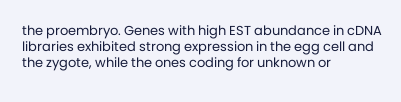the proembryo. Genes with high EST abundance in cDNA libraries exhibited strong expression in the egg cell and the zygote, while the ones coding for unknown or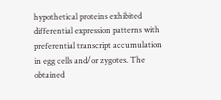hypothetical proteins exhibited differential expression patterns with preferential transcript accumulation in egg cells and/or zygotes. The obtained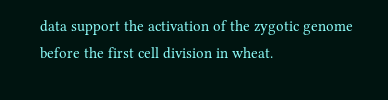data support the activation of the zygotic genome before the first cell division in wheat.